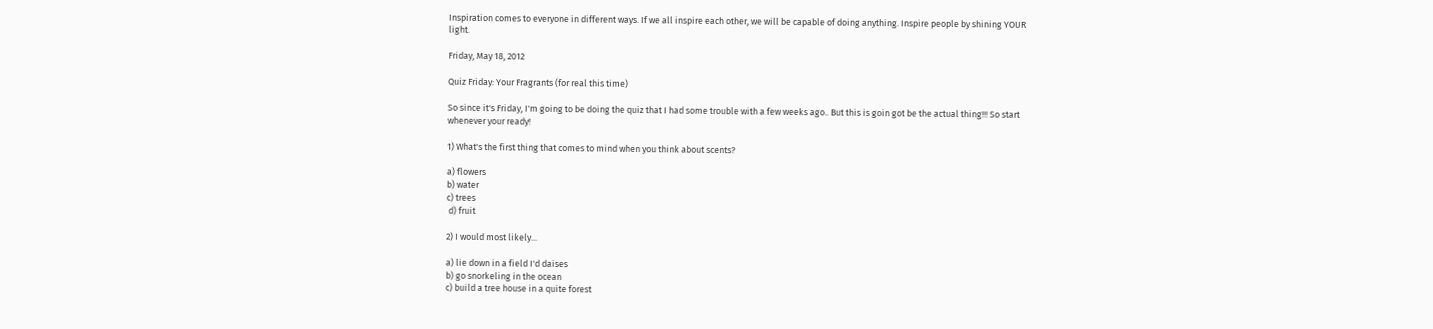Inspiration comes to everyone in different ways. If we all inspire each other, we will be capable of doing anything. Inspire people by shining YOUR light.

Friday, May 18, 2012

Quiz Friday: Your Fragrants (for real this time)

So since it's Friday, I'm going to be doing the quiz that I had some trouble with a few weeks ago.. But this is goin got be the actual thing!!! So start whenever your ready!

1) What's the first thing that comes to mind when you think about scents?

a) flowers
b) water
c) trees
 d) fruit

2) I would most likely...

a) lie down in a field I'd daises
b) go snorkeling in the ocean
c) build a tree house in a quite forest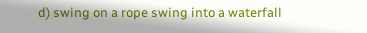d) swing on a rope swing into a waterfall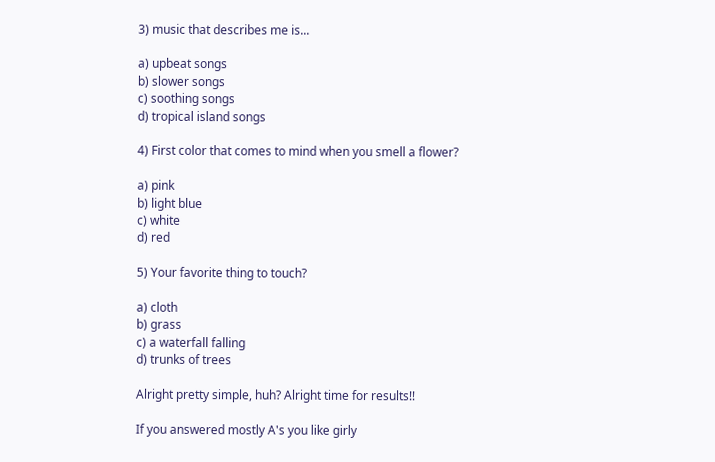3) music that describes me is...

a) upbeat songs
b) slower songs
c) soothing songs
d) tropical island songs

4) First color that comes to mind when you smell a flower?

a) pink
b) light blue
c) white
d) red

5) Your favorite thing to touch?

a) cloth
b) grass
c) a waterfall falling
d) trunks of trees

Alright pretty simple, huh? Alright time for results!!

If you answered mostly A's you like girly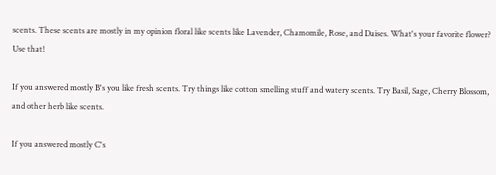scents. These scents are mostly in my opinion floral like scents like Lavender, Chamomile, Rose, and Daises. What's your favorite flower? Use that!

If you answered mostly B's you like fresh scents. Try things like cotton smelling stuff and watery scents. Try Basil, Sage, Cherry Blossom, and other herb like scents.

If you answered mostly C's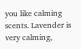you like calming scents. Lavender is very calming,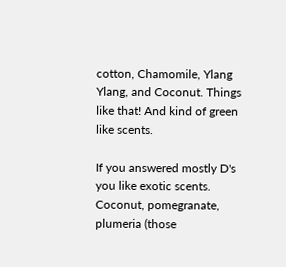cotton, Chamomile, Ylang Ylang, and Coconut. Things like that! And kind of green like scents.

If you answered mostly D's you like exotic scents. Coconut, pomegranate, plumeria (those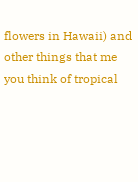flowers in Hawaii) and other things that me you think of tropical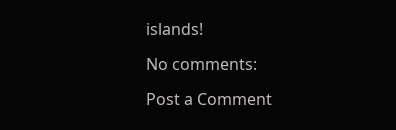islands!

No comments:

Post a Comment